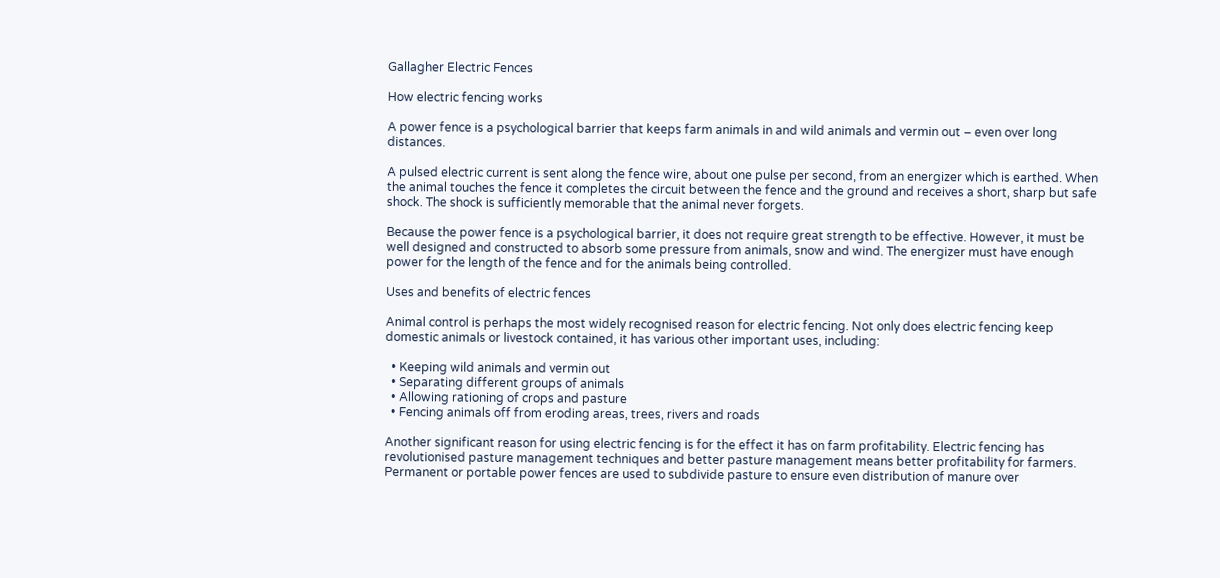Gallagher Electric Fences

How electric fencing works

A power fence is a psychological barrier that keeps farm animals in and wild animals and vermin out – even over long distances.

A pulsed electric current is sent along the fence wire, about one pulse per second, from an energizer which is earthed. When the animal touches the fence it completes the circuit between the fence and the ground and receives a short, sharp but safe shock. The shock is sufficiently memorable that the animal never forgets.

Because the power fence is a psychological barrier, it does not require great strength to be effective. However, it must be well designed and constructed to absorb some pressure from animals, snow and wind. The energizer must have enough power for the length of the fence and for the animals being controlled.

Uses and benefits of electric fences

Animal control is perhaps the most widely recognised reason for electric fencing. Not only does electric fencing keep domestic animals or livestock contained, it has various other important uses, including:

  • Keeping wild animals and vermin out
  • Separating different groups of animals
  • Allowing rationing of crops and pasture
  • Fencing animals off from eroding areas, trees, rivers and roads

Another significant reason for using electric fencing is for the effect it has on farm profitability. Electric fencing has revolutionised pasture management techniques and better pasture management means better profitability for farmers. Permanent or portable power fences are used to subdivide pasture to ensure even distribution of manure over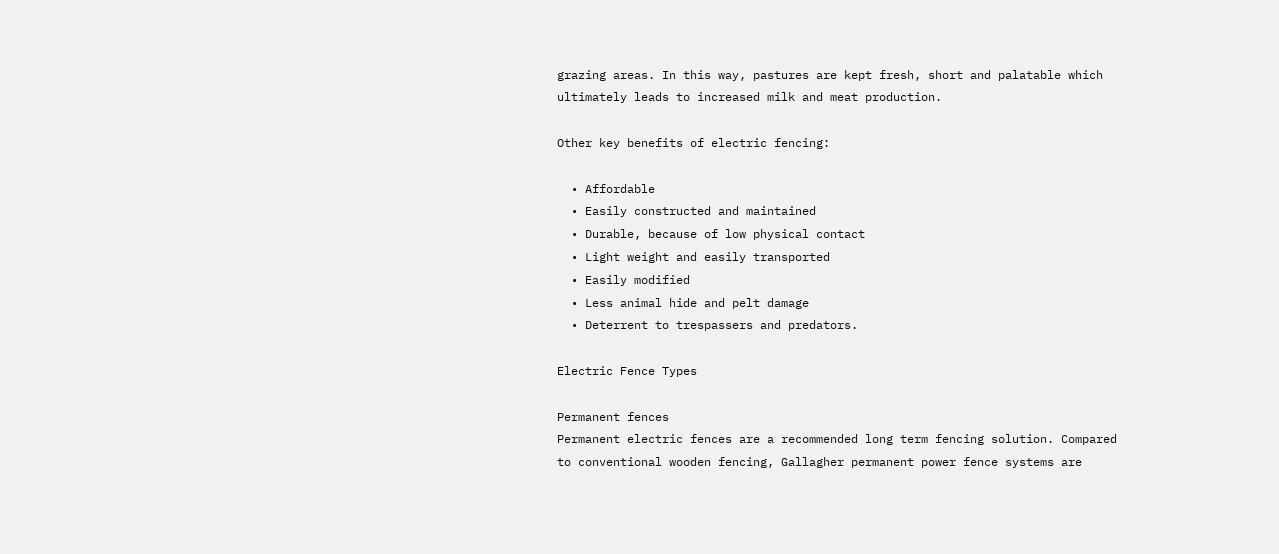grazing areas. In this way, pastures are kept fresh, short and palatable which ultimately leads to increased milk and meat production.

Other key benefits of electric fencing:

  • Affordable
  • Easily constructed and maintained
  • Durable, because of low physical contact
  • Light weight and easily transported
  • Easily modified
  • Less animal hide and pelt damage
  • Deterrent to trespassers and predators.

Electric Fence Types

Permanent fences
Permanent electric fences are a recommended long term fencing solution. Compared to conventional wooden fencing, Gallagher permanent power fence systems are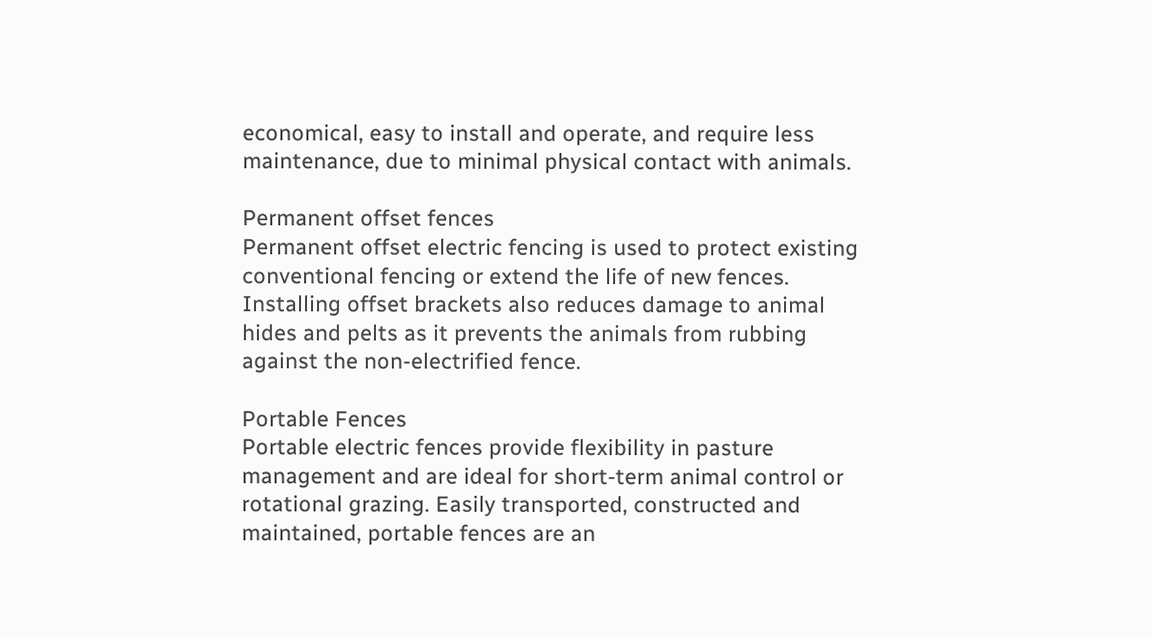economical, easy to install and operate, and require less maintenance, due to minimal physical contact with animals.

Permanent offset fences
Permanent offset electric fencing is used to protect existing conventional fencing or extend the life of new fences. Installing offset brackets also reduces damage to animal hides and pelts as it prevents the animals from rubbing against the non-electrified fence.

Portable Fences
Portable electric fences provide flexibility in pasture management and are ideal for short-term animal control or rotational grazing. Easily transported, constructed and maintained, portable fences are an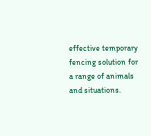effective temporary fencing solution for a range of animals and situations.